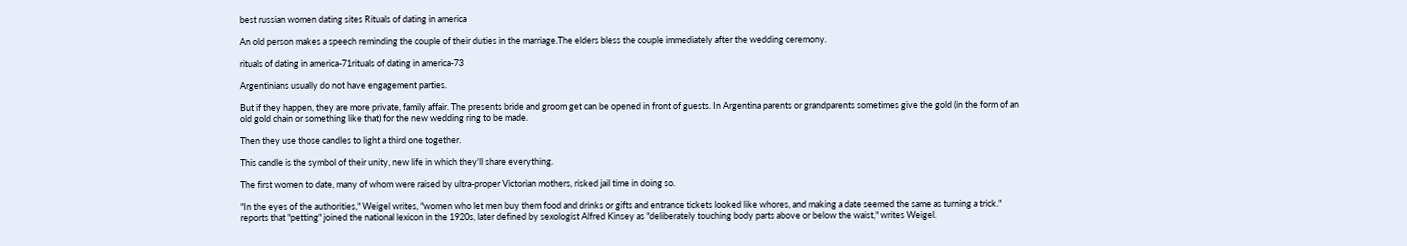best russian women dating sites Rituals of dating in america

An old person makes a speech reminding the couple of their duties in the marriage.The elders bless the couple immediately after the wedding ceremony.

rituals of dating in america-71rituals of dating in america-73

Argentinians usually do not have engagement parties.

But if they happen, they are more private, family affair. The presents bride and groom get can be opened in front of guests. In Argentina parents or grandparents sometimes give the gold (in the form of an old gold chain or something like that) for the new wedding ring to be made.

Then they use those candles to light a third one together.

This candle is the symbol of their unity, new life in which they'll share everything.

The first women to date, many of whom were raised by ultra-proper Victorian mothers, risked jail time in doing so.

"In the eyes of the authorities," Weigel writes, "women who let men buy them food and drinks or gifts and entrance tickets looked like whores, and making a date seemed the same as turning a trick." reports that "petting" joined the national lexicon in the 1920s, later defined by sexologist Alfred Kinsey as "deliberately touching body parts above or below the waist," writes Weigel.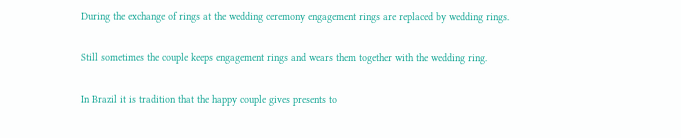During the exchange of rings at the wedding ceremony engagement rings are replaced by wedding rings.

Still sometimes the couple keeps engagement rings and wears them together with the wedding ring.

In Brazil it is tradition that the happy couple gives presents to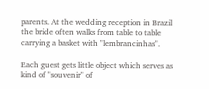parents. At the wedding reception in Brazil the bride often walks from table to table carrying a basket with "lembrancinhas".

Each guest gets little object which serves as kind of "souvenir" of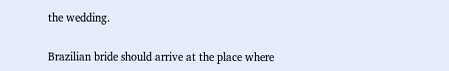the wedding.

Brazilian bride should arrive at the place where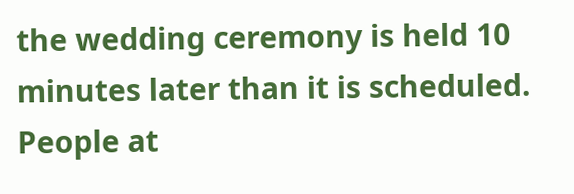the wedding ceremony is held 10 minutes later than it is scheduled. People at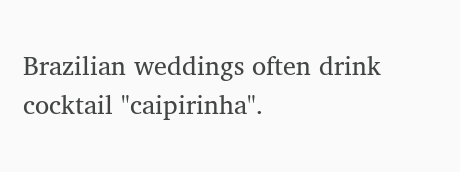Brazilian weddings often drink cocktail "caipirinha".